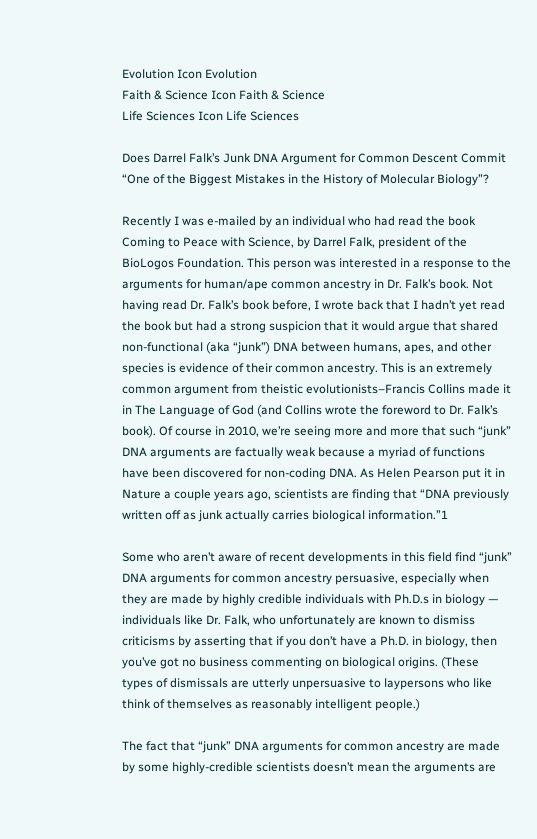Evolution Icon Evolution
Faith & Science Icon Faith & Science
Life Sciences Icon Life Sciences

Does Darrel Falk’s Junk DNA Argument for Common Descent Commit “One of the Biggest Mistakes in the History of Molecular Biology”?

Recently I was e-mailed by an individual who had read the book Coming to Peace with Science, by Darrel Falk, president of the BioLogos Foundation. This person was interested in a response to the arguments for human/ape common ancestry in Dr. Falk’s book. Not having read Dr. Falk’s book before, I wrote back that I hadn’t yet read the book but had a strong suspicion that it would argue that shared non-functional (aka “junk”) DNA between humans, apes, and other species is evidence of their common ancestry. This is an extremely common argument from theistic evolutionists–Francis Collins made it in The Language of God (and Collins wrote the foreword to Dr. Falk’s book). Of course in 2010, we’re seeing more and more that such “junk” DNA arguments are factually weak because a myriad of functions have been discovered for non-coding DNA. As Helen Pearson put it in Nature a couple years ago, scientists are finding that “DNA previously written off as junk actually carries biological information.”1

Some who aren’t aware of recent developments in this field find “junk” DNA arguments for common ancestry persuasive, especially when they are made by highly credible individuals with Ph.D.s in biology — individuals like Dr. Falk, who unfortunately are known to dismiss criticisms by asserting that if you don’t have a Ph.D. in biology, then you’ve got no business commenting on biological origins. (These types of dismissals are utterly unpersuasive to laypersons who like think of themselves as reasonably intelligent people.)

The fact that “junk” DNA arguments for common ancestry are made by some highly-credible scientists doesn’t mean the arguments are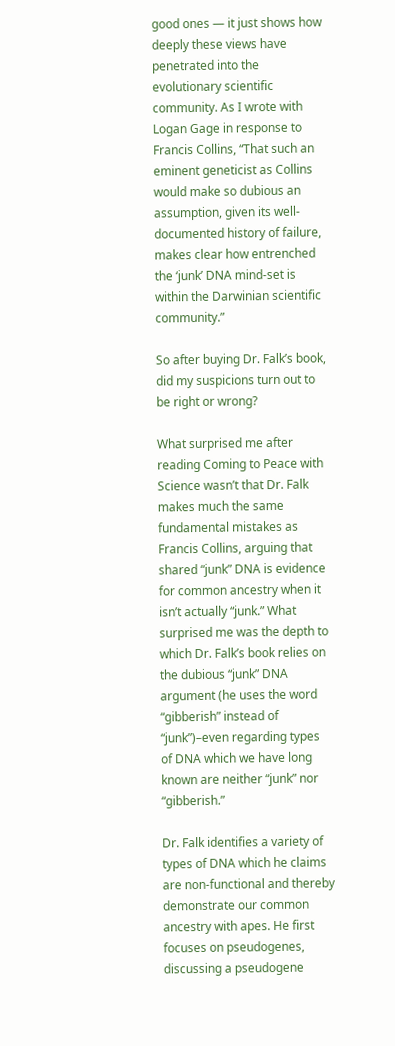good ones — it just shows how deeply these views have penetrated into the evolutionary scientific community. As I wrote with Logan Gage in response to Francis Collins, “That such an eminent geneticist as Collins would make so dubious an assumption, given its well-documented history of failure, makes clear how entrenched the ‘junk’ DNA mind-set is within the Darwinian scientific community.”

So after buying Dr. Falk’s book, did my suspicions turn out to be right or wrong?

What surprised me after reading Coming to Peace with Science wasn’t that Dr. Falk makes much the same fundamental mistakes as Francis Collins, arguing that shared “junk” DNA is evidence for common ancestry when it isn’t actually “junk.” What surprised me was the depth to which Dr. Falk’s book relies on the dubious “junk” DNA argument (he uses the word “gibberish” instead of “junk”)–even regarding types of DNA which we have long known are neither “junk” nor “gibberish.”

Dr. Falk identifies a variety of types of DNA which he claims are non-functional and thereby demonstrate our common ancestry with apes. He first focuses on pseudogenes, discussing a pseudogene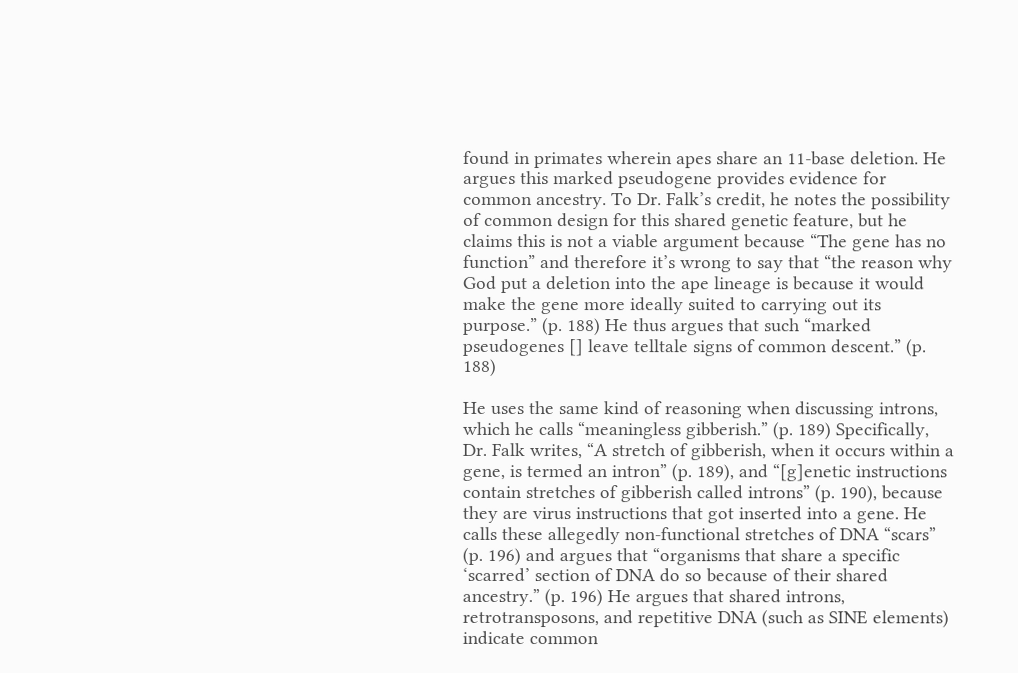found in primates wherein apes share an 11-base deletion. He argues this marked pseudogene provides evidence for common ancestry. To Dr. Falk’s credit, he notes the possibility of common design for this shared genetic feature, but he claims this is not a viable argument because “The gene has no function” and therefore it’s wrong to say that “the reason why God put a deletion into the ape lineage is because it would make the gene more ideally suited to carrying out its purpose.” (p. 188) He thus argues that such “marked pseudogenes [] leave telltale signs of common descent.” (p. 188)

He uses the same kind of reasoning when discussing introns, which he calls “meaningless gibberish.” (p. 189) Specifically, Dr. Falk writes, “A stretch of gibberish, when it occurs within a gene, is termed an intron” (p. 189), and “[g]enetic instructions contain stretches of gibberish called introns” (p. 190), because they are virus instructions that got inserted into a gene. He calls these allegedly non-functional stretches of DNA “scars” (p. 196) and argues that “organisms that share a specific ‘scarred’ section of DNA do so because of their shared ancestry.” (p. 196) He argues that shared introns, retrotransposons, and repetitive DNA (such as SINE elements) indicate common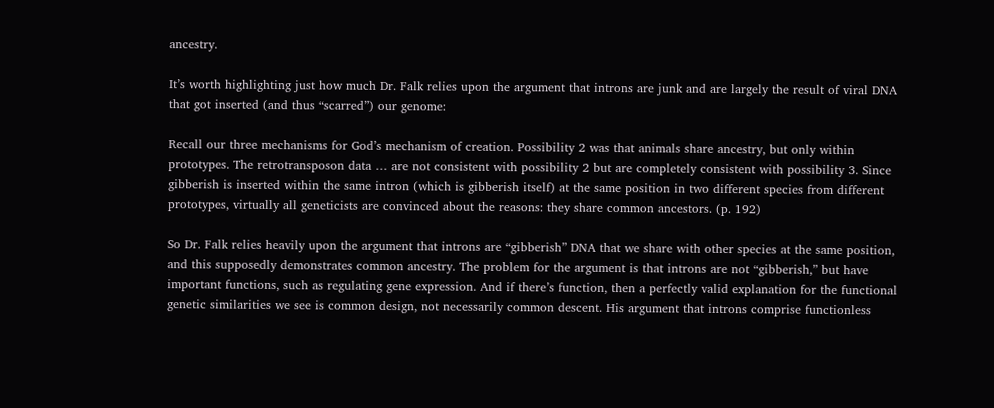ancestry.

It’s worth highlighting just how much Dr. Falk relies upon the argument that introns are junk and are largely the result of viral DNA that got inserted (and thus “scarred”) our genome:

Recall our three mechanisms for God’s mechanism of creation. Possibility 2 was that animals share ancestry, but only within prototypes. The retrotransposon data … are not consistent with possibility 2 but are completely consistent with possibility 3. Since gibberish is inserted within the same intron (which is gibberish itself) at the same position in two different species from different prototypes, virtually all geneticists are convinced about the reasons: they share common ancestors. (p. 192)

So Dr. Falk relies heavily upon the argument that introns are “gibberish” DNA that we share with other species at the same position, and this supposedly demonstrates common ancestry. The problem for the argument is that introns are not “gibberish,” but have important functions, such as regulating gene expression. And if there’s function, then a perfectly valid explanation for the functional genetic similarities we see is common design, not necessarily common descent. His argument that introns comprise functionless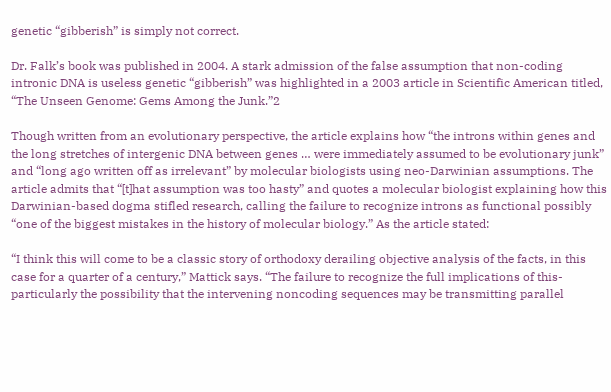genetic “gibberish” is simply not correct.

Dr. Falk’s book was published in 2004. A stark admission of the false assumption that non-coding intronic DNA is useless genetic “gibberish” was highlighted in a 2003 article in Scientific American titled, “The Unseen Genome: Gems Among the Junk.”2

Though written from an evolutionary perspective, the article explains how “the introns within genes and the long stretches of intergenic DNA between genes … were immediately assumed to be evolutionary junk” and “long ago written off as irrelevant” by molecular biologists using neo-Darwinian assumptions. The article admits that “[t]hat assumption was too hasty” and quotes a molecular biologist explaining how this Darwinian-based dogma stifled research, calling the failure to recognize introns as functional possibly “one of the biggest mistakes in the history of molecular biology.” As the article stated:

“I think this will come to be a classic story of orthodoxy derailing objective analysis of the facts, in this case for a quarter of a century,” Mattick says. “The failure to recognize the full implications of this-particularly the possibility that the intervening noncoding sequences may be transmitting parallel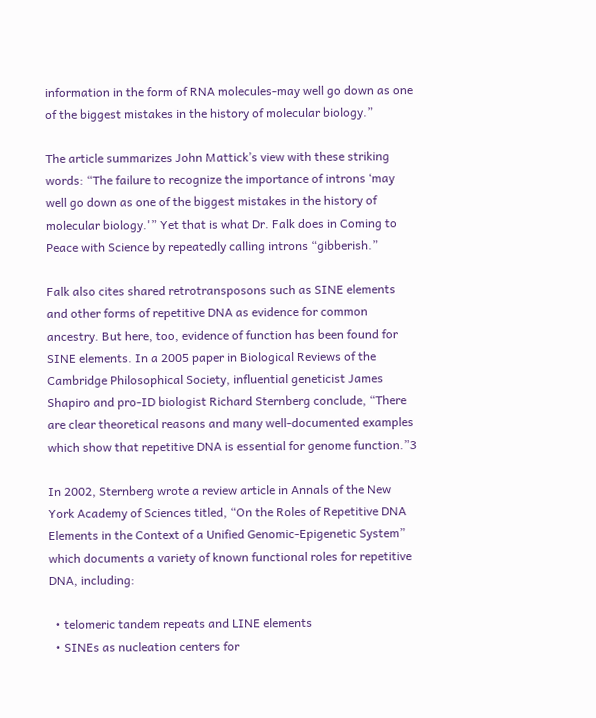information in the form of RNA molecules-may well go down as one of the biggest mistakes in the history of molecular biology.”

The article summarizes John Mattick’s view with these striking words: “The failure to recognize the importance of introns ‘may well go down as one of the biggest mistakes in the history of molecular biology.'” Yet that is what Dr. Falk does in Coming to Peace with Science by repeatedly calling introns “gibberish.”

Falk also cites shared retrotransposons such as SINE elements and other forms of repetitive DNA as evidence for common ancestry. But here, too, evidence of function has been found for SINE elements. In a 2005 paper in Biological Reviews of the Cambridge Philosophical Society, influential geneticist James Shapiro and pro-ID biologist Richard Sternberg conclude, “There are clear theoretical reasons and many well-documented examples which show that repetitive DNA is essential for genome function.”3

In 2002, Sternberg wrote a review article in Annals of the New York Academy of Sciences titled, “On the Roles of Repetitive DNA Elements in the Context of a Unified Genomic-Epigenetic System” which documents a variety of known functional roles for repetitive DNA, including:

  • telomeric tandem repeats and LINE elements
  • SINEs as nucleation centers for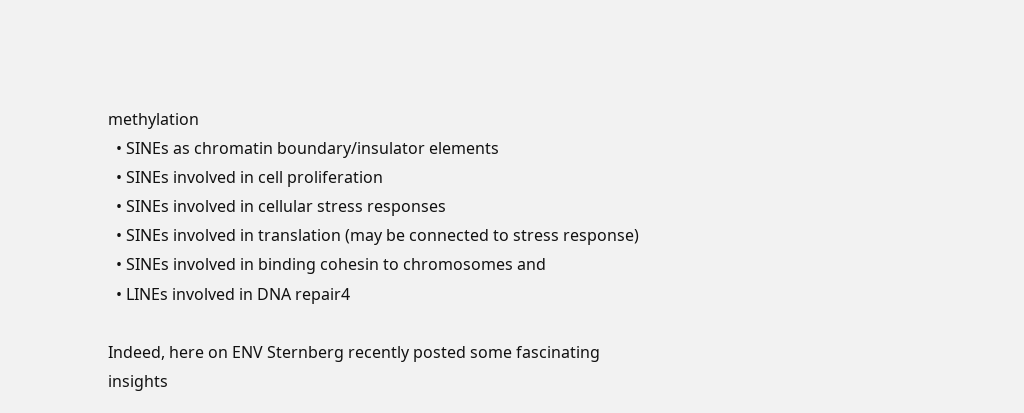methylation
  • SINEs as chromatin boundary/insulator elements
  • SINEs involved in cell proliferation
  • SINEs involved in cellular stress responses
  • SINEs involved in translation (may be connected to stress response)
  • SINEs involved in binding cohesin to chromosomes and
  • LINEs involved in DNA repair4

Indeed, here on ENV Sternberg recently posted some fascinating insights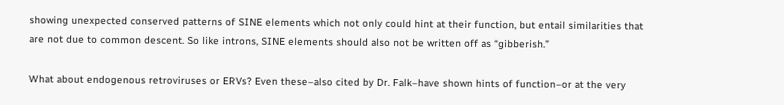showing unexpected conserved patterns of SINE elements which not only could hint at their function, but entail similarities that are not due to common descent. So like introns, SINE elements should also not be written off as “gibberish.”

What about endogenous retroviruses or ERVs? Even these–also cited by Dr. Falk–have shown hints of function–or at the very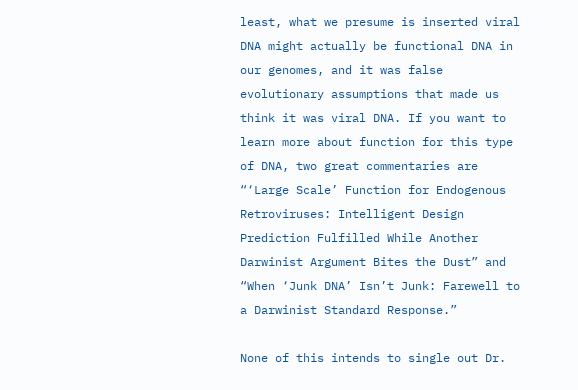least, what we presume is inserted viral DNA might actually be functional DNA in our genomes, and it was false evolutionary assumptions that made us think it was viral DNA. If you want to learn more about function for this type of DNA, two great commentaries are “‘Large Scale’ Function for Endogenous Retroviruses: Intelligent Design Prediction Fulfilled While Another Darwinist Argument Bites the Dust” and “When ‘Junk DNA’ Isn’t Junk: Farewell to a Darwinist Standard Response.”

None of this intends to single out Dr.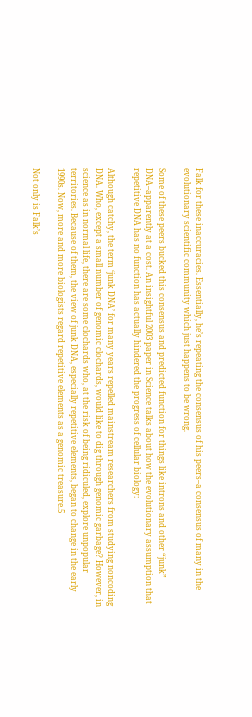Falk for these inaccuracies. Essentially, he’s repeating the consensus of his peers–a consensus of many in the evolutionary scientific community which just happens to be wrong.

Some of these peers bucked this consensus and predicted function for things like introns and other “junk” DNA–apparently at a cost. An insightful 2003 paper in Science talks about how the evolutionary assumption that repetitive DNA has no function has actually hindered the progress of cellular biology:

Although catchy, the term ‘junk DNA’ for many years repelled mainstream researchers from studying noncoding DNA. Who, except a small number of genomic clochards, would like to dig through genomic garbage? However, in science as in normal life, there are some clochards who, at the risk of being ridiculed, explore unpopular territories. Because of them, the view of junk DNA, especially repetitive elements, began to change in the early 1990s. Now, more and more biologists regard repetitive elements as a genomic treasure.5

Not only is Falk’s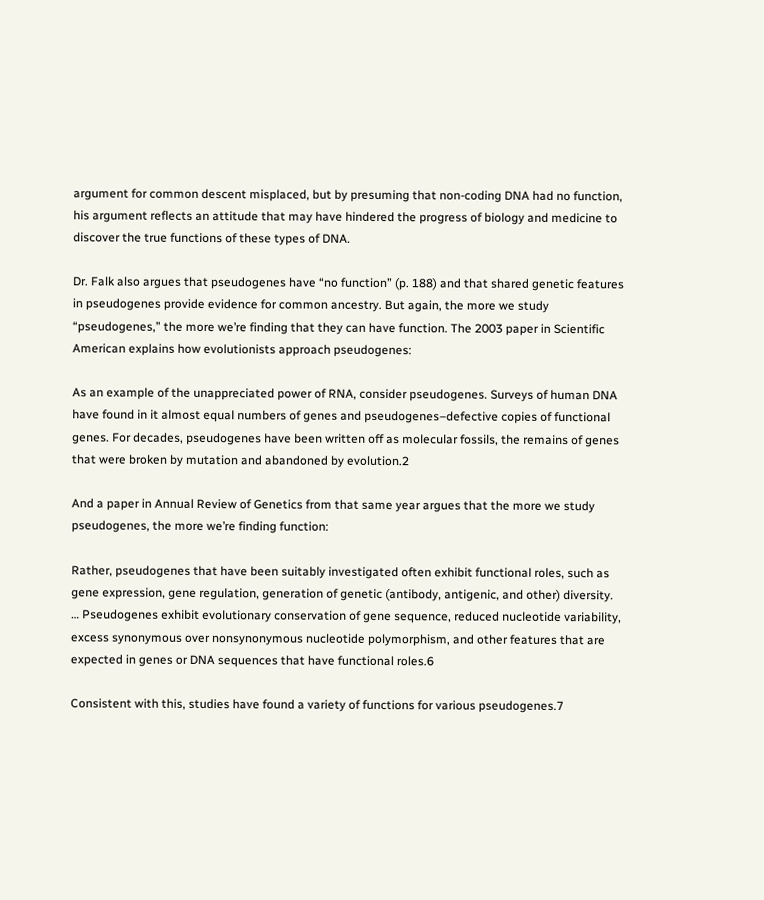argument for common descent misplaced, but by presuming that non-coding DNA had no function, his argument reflects an attitude that may have hindered the progress of biology and medicine to discover the true functions of these types of DNA.

Dr. Falk also argues that pseudogenes have “no function” (p. 188) and that shared genetic features in pseudogenes provide evidence for common ancestry. But again, the more we study “pseudogenes,” the more we’re finding that they can have function. The 2003 paper in Scientific American explains how evolutionists approach pseudogenes:

As an example of the unappreciated power of RNA, consider pseudogenes. Surveys of human DNA have found in it almost equal numbers of genes and pseudogenes–defective copies of functional genes. For decades, pseudogenes have been written off as molecular fossils, the remains of genes that were broken by mutation and abandoned by evolution.2

And a paper in Annual Review of Genetics from that same year argues that the more we study pseudogenes, the more we’re finding function:

Rather, pseudogenes that have been suitably investigated often exhibit functional roles, such as gene expression, gene regulation, generation of genetic (antibody, antigenic, and other) diversity. … Pseudogenes exhibit evolutionary conservation of gene sequence, reduced nucleotide variability, excess synonymous over nonsynonymous nucleotide polymorphism, and other features that are expected in genes or DNA sequences that have functional roles.6

Consistent with this, studies have found a variety of functions for various pseudogenes.7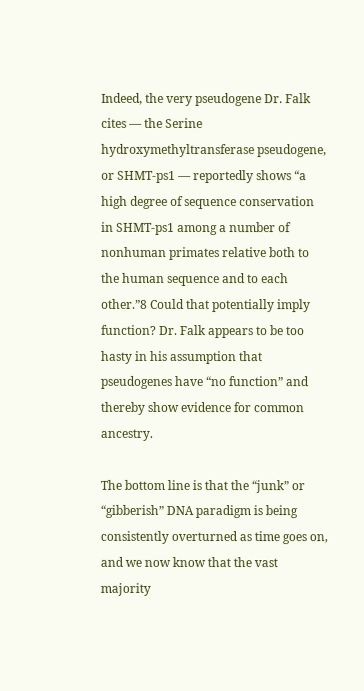Indeed, the very pseudogene Dr. Falk cites — the Serine hydroxymethyltransferase pseudogene, or SHMT-ps1 — reportedly shows “a high degree of sequence conservation in SHMT-ps1 among a number of nonhuman primates relative both to the human sequence and to each other.”8 Could that potentially imply function? Dr. Falk appears to be too hasty in his assumption that pseudogenes have “no function” and thereby show evidence for common ancestry.

The bottom line is that the “junk” or “gibberish” DNA paradigm is being consistently overturned as time goes on, and we now know that the vast majority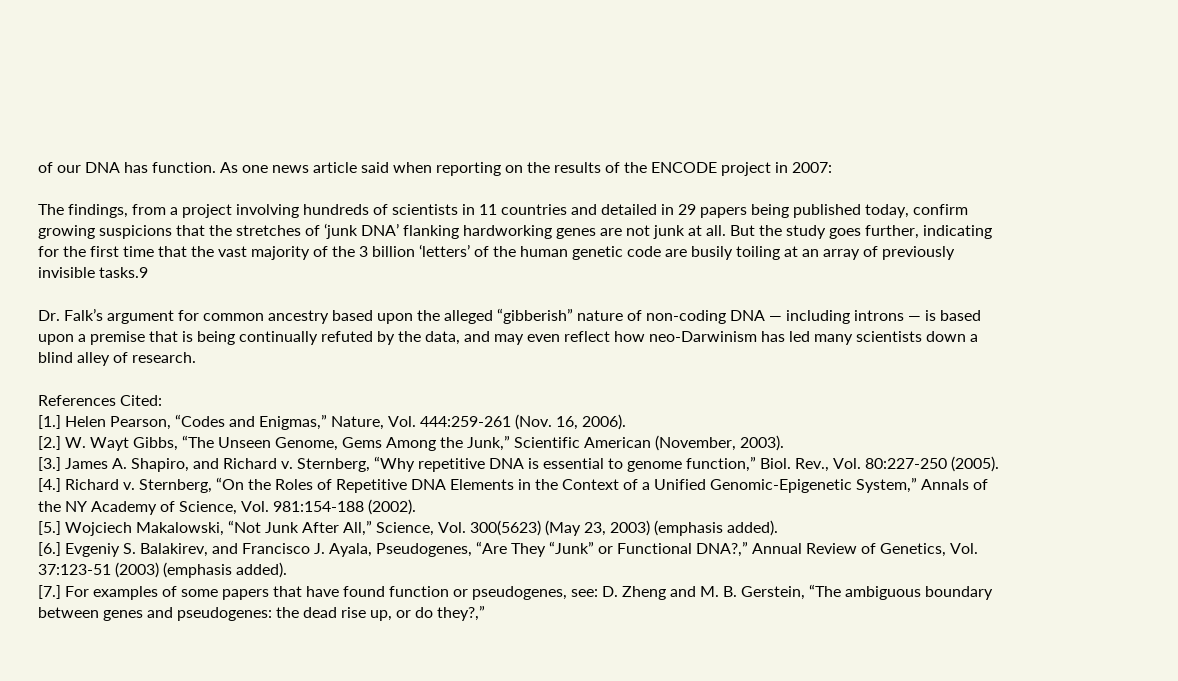of our DNA has function. As one news article said when reporting on the results of the ENCODE project in 2007:

The findings, from a project involving hundreds of scientists in 11 countries and detailed in 29 papers being published today, confirm growing suspicions that the stretches of ‘junk DNA’ flanking hardworking genes are not junk at all. But the study goes further, indicating for the first time that the vast majority of the 3 billion ‘letters’ of the human genetic code are busily toiling at an array of previously invisible tasks.9

Dr. Falk’s argument for common ancestry based upon the alleged “gibberish” nature of non-coding DNA — including introns — is based upon a premise that is being continually refuted by the data, and may even reflect how neo-Darwinism has led many scientists down a blind alley of research.

References Cited:
[1.] Helen Pearson, “Codes and Enigmas,” Nature, Vol. 444:259-261 (Nov. 16, 2006).
[2.] W. Wayt Gibbs, “The Unseen Genome, Gems Among the Junk,” Scientific American (November, 2003).
[3.] James A. Shapiro, and Richard v. Sternberg, “Why repetitive DNA is essential to genome function,” Biol. Rev., Vol. 80:227-250 (2005).
[4.] Richard v. Sternberg, “On the Roles of Repetitive DNA Elements in the Context of a Unified Genomic-Epigenetic System,” Annals of the NY Academy of Science, Vol. 981:154-188 (2002).
[5.] Wojciech Makalowski, “Not Junk After All,” Science, Vol. 300(5623) (May 23, 2003) (emphasis added).
[6.] Evgeniy S. Balakirev, and Francisco J. Ayala, Pseudogenes, “Are They “Junk” or Functional DNA?,” Annual Review of Genetics, Vol. 37:123-51 (2003) (emphasis added).
[7.] For examples of some papers that have found function or pseudogenes, see: D. Zheng and M. B. Gerstein, “The ambiguous boundary between genes and pseudogenes: the dead rise up, or do they?,”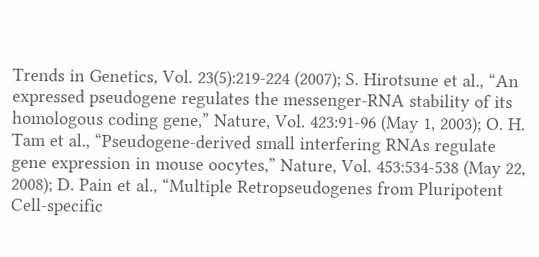Trends in Genetics, Vol. 23(5):219-224 (2007); S. Hirotsune et al., “An expressed pseudogene regulates the messenger-RNA stability of its homologous coding gene,” Nature, Vol. 423:91-96 (May 1, 2003); O. H. Tam et al., “Pseudogene-derived small interfering RNAs regulate gene expression in mouse oocytes,” Nature, Vol. 453:534-538 (May 22, 2008); D. Pain et al., “Multiple Retropseudogenes from Pluripotent Cell-specific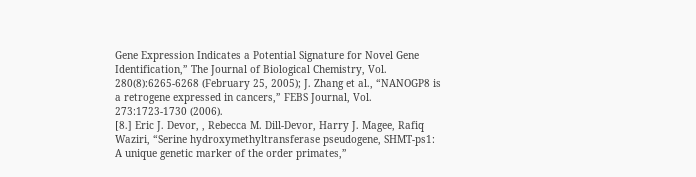Gene Expression Indicates a Potential Signature for Novel Gene Identification,” The Journal of Biological Chemistry, Vol. 280(8):6265-6268 (February 25, 2005); J. Zhang et al., “NANOGP8 is a retrogene expressed in cancers,” FEBS Journal, Vol. 273:1723-1730 (2006).
[8.] Eric J. Devor, , Rebecca M. Dill-Devor, Harry J. Magee, Rafiq Waziri, “Serine hydroxymethyltransferase pseudogene, SHMT-ps1: A unique genetic marker of the order primates,”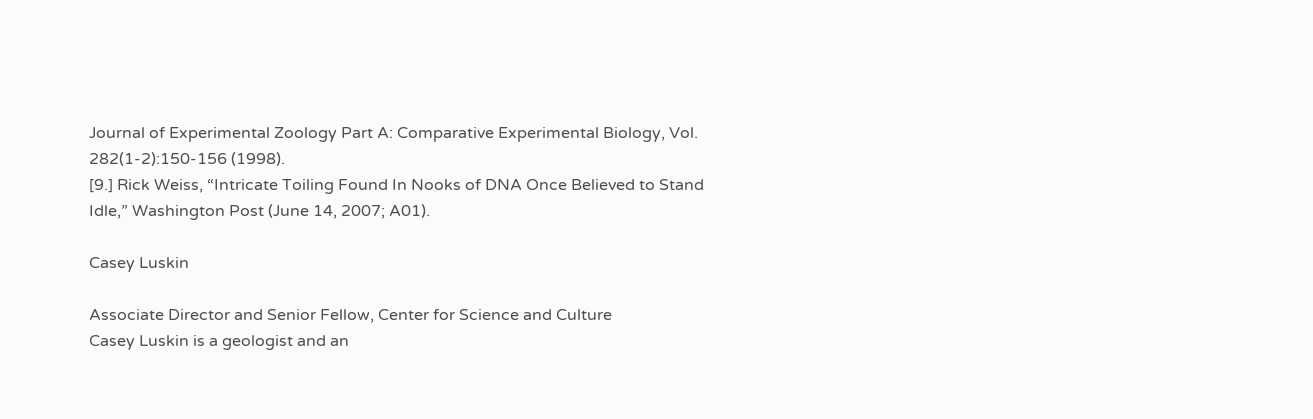Journal of Experimental Zoology Part A: Comparative Experimental Biology, Vol. 282(1-2):150-156 (1998).
[9.] Rick Weiss, “Intricate Toiling Found In Nooks of DNA Once Believed to Stand Idle,” Washington Post (June 14, 2007; A01).

Casey Luskin

Associate Director and Senior Fellow, Center for Science and Culture
Casey Luskin is a geologist and an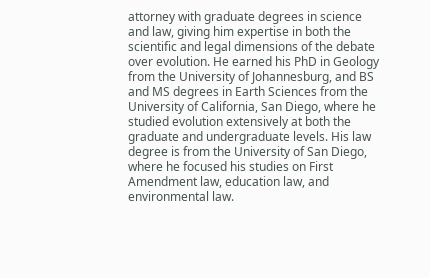attorney with graduate degrees in science and law, giving him expertise in both the scientific and legal dimensions of the debate over evolution. He earned his PhD in Geology from the University of Johannesburg, and BS and MS degrees in Earth Sciences from the University of California, San Diego, where he studied evolution extensively at both the graduate and undergraduate levels. His law degree is from the University of San Diego, where he focused his studies on First Amendment law, education law, and environmental law.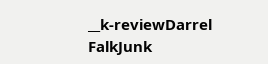__k-reviewDarrel FalkJunk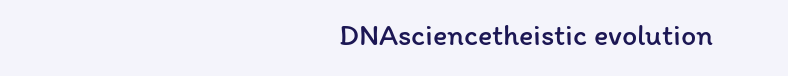DNAsciencetheistic evolution